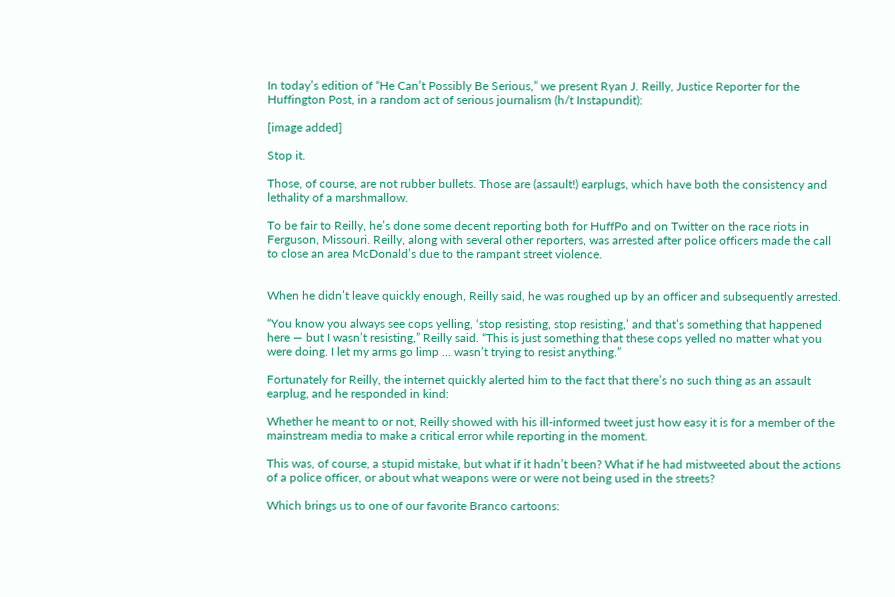In today’s edition of “He Can’t Possibly Be Serious,” we present Ryan J. Reilly, Justice Reporter for the Huffington Post, in a random act of serious journalism (h/t Instapundit):

[image added]

Stop it.

Those, of course, are not rubber bullets. Those are (assault!) earplugs, which have both the consistency and lethality of a marshmallow.

To be fair to Reilly, he’s done some decent reporting both for HuffPo and on Twitter on the race riots in Ferguson, Missouri. Reilly, along with several other reporters, was arrested after police officers made the call to close an area McDonald’s due to the rampant street violence.


When he didn’t leave quickly enough, Reilly said, he was roughed up by an officer and subsequently arrested.

“You know you always see cops yelling, ‘stop resisting, stop resisting,’ and that’s something that happened here — but I wasn’t resisting,” Reilly said. “This is just something that these cops yelled no matter what you were doing. I let my arms go limp … wasn’t trying to resist anything.”

Fortunately for Reilly, the internet quickly alerted him to the fact that there’s no such thing as an assault earplug, and he responded in kind:

Whether he meant to or not, Reilly showed with his ill-informed tweet just how easy it is for a member of the mainstream media to make a critical error while reporting in the moment.

This was, of course, a stupid mistake, but what if it hadn’t been? What if he had mistweeted about the actions of a police officer, or about what weapons were or were not being used in the streets?

Which brings us to one of our favorite Branco cartoons: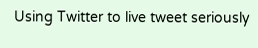Using Twitter to live tweet seriously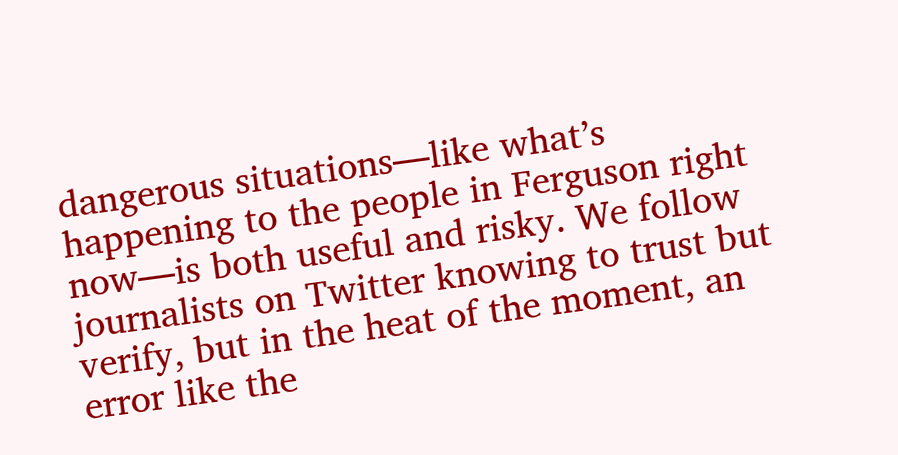dangerous situations—like what’s happening to the people in Ferguson right now—is both useful and risky. We follow journalists on Twitter knowing to trust but verify, but in the heat of the moment, an error like the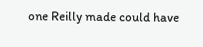one Reilly made could have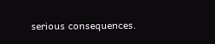serious consequences.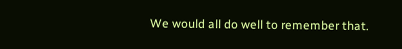We would all do well to remember that.